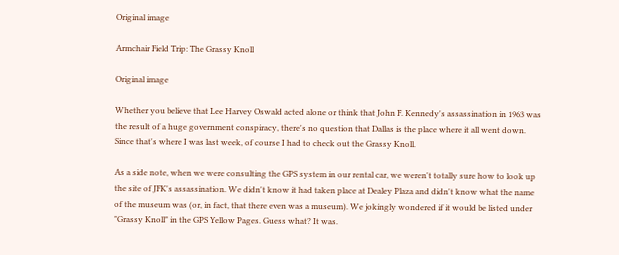Original image

Armchair Field Trip: The Grassy Knoll

Original image

Whether you believe that Lee Harvey Oswald acted alone or think that John F. Kennedy's assassination in 1963 was the result of a huge government conspiracy, there's no question that Dallas is the place where it all went down. Since that's where I was last week, of course I had to check out the Grassy Knoll.

As a side note, when we were consulting the GPS system in our rental car, we weren't totally sure how to look up the site of JFK's assassination. We didn't know it had taken place at Dealey Plaza and didn't know what the name of the museum was (or, in fact, that there even was a museum). We jokingly wondered if it would be listed under "Grassy Knoll" in the GPS Yellow Pages. Guess what? It was.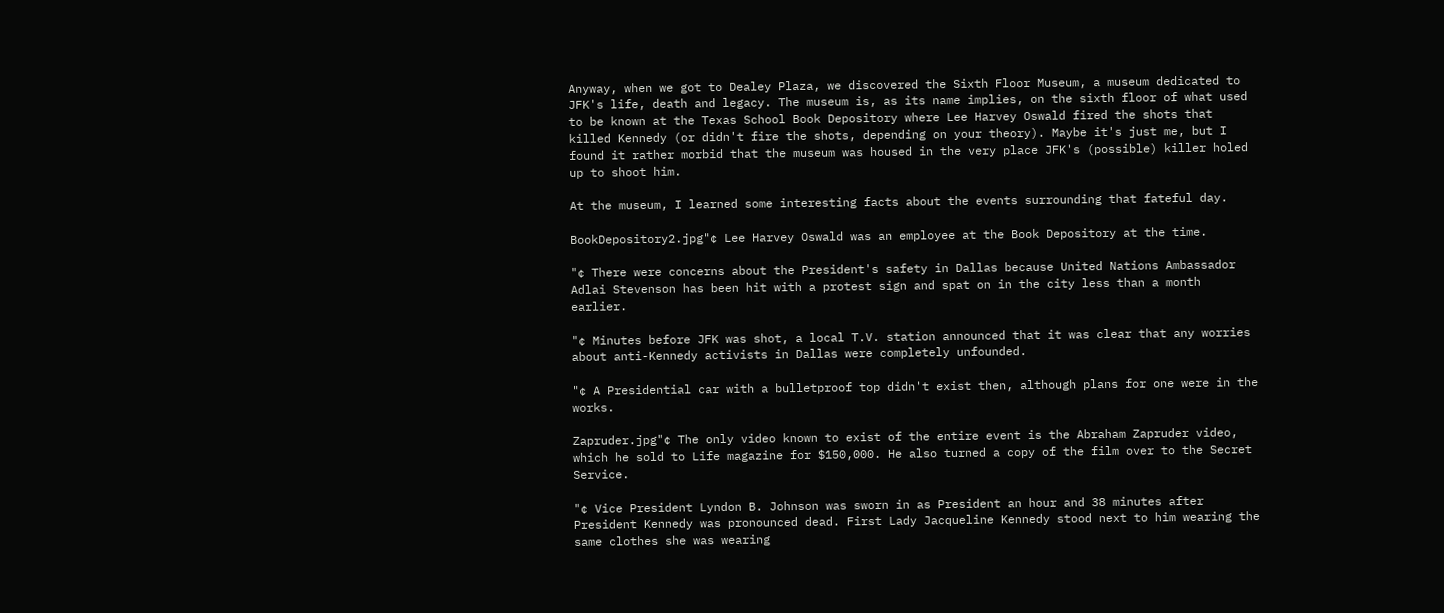Anyway, when we got to Dealey Plaza, we discovered the Sixth Floor Museum, a museum dedicated to JFK's life, death and legacy. The museum is, as its name implies, on the sixth floor of what used to be known at the Texas School Book Depository where Lee Harvey Oswald fired the shots that killed Kennedy (or didn't fire the shots, depending on your theory). Maybe it's just me, but I found it rather morbid that the museum was housed in the very place JFK's (possible) killer holed up to shoot him.

At the museum, I learned some interesting facts about the events surrounding that fateful day.

BookDepository2.jpg"¢ Lee Harvey Oswald was an employee at the Book Depository at the time.

"¢ There were concerns about the President's safety in Dallas because United Nations Ambassador Adlai Stevenson has been hit with a protest sign and spat on in the city less than a month earlier.

"¢ Minutes before JFK was shot, a local T.V. station announced that it was clear that any worries about anti-Kennedy activists in Dallas were completely unfounded.

"¢ A Presidential car with a bulletproof top didn't exist then, although plans for one were in the works.

Zapruder.jpg"¢ The only video known to exist of the entire event is the Abraham Zapruder video, which he sold to Life magazine for $150,000. He also turned a copy of the film over to the Secret Service.

"¢ Vice President Lyndon B. Johnson was sworn in as President an hour and 38 minutes after President Kennedy was pronounced dead. First Lady Jacqueline Kennedy stood next to him wearing the same clothes she was wearing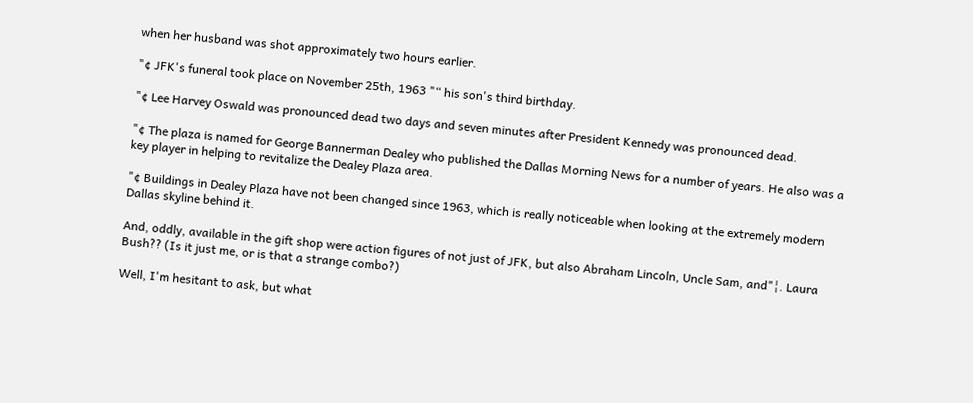when her husband was shot approximately two hours earlier.

"¢ JFK's funeral took place on November 25th, 1963 "“ his son's third birthday.

"¢ Lee Harvey Oswald was pronounced dead two days and seven minutes after President Kennedy was pronounced dead.

"¢ The plaza is named for George Bannerman Dealey who published the Dallas Morning News for a number of years. He also was a key player in helping to revitalize the Dealey Plaza area.

"¢ Buildings in Dealey Plaza have not been changed since 1963, which is really noticeable when looking at the extremely modern Dallas skyline behind it.

And, oddly, available in the gift shop were action figures of not just of JFK, but also Abraham Lincoln, Uncle Sam, and"¦. Laura Bush?? (Is it just me, or is that a strange combo?)

Well, I'm hesitant to ask, but what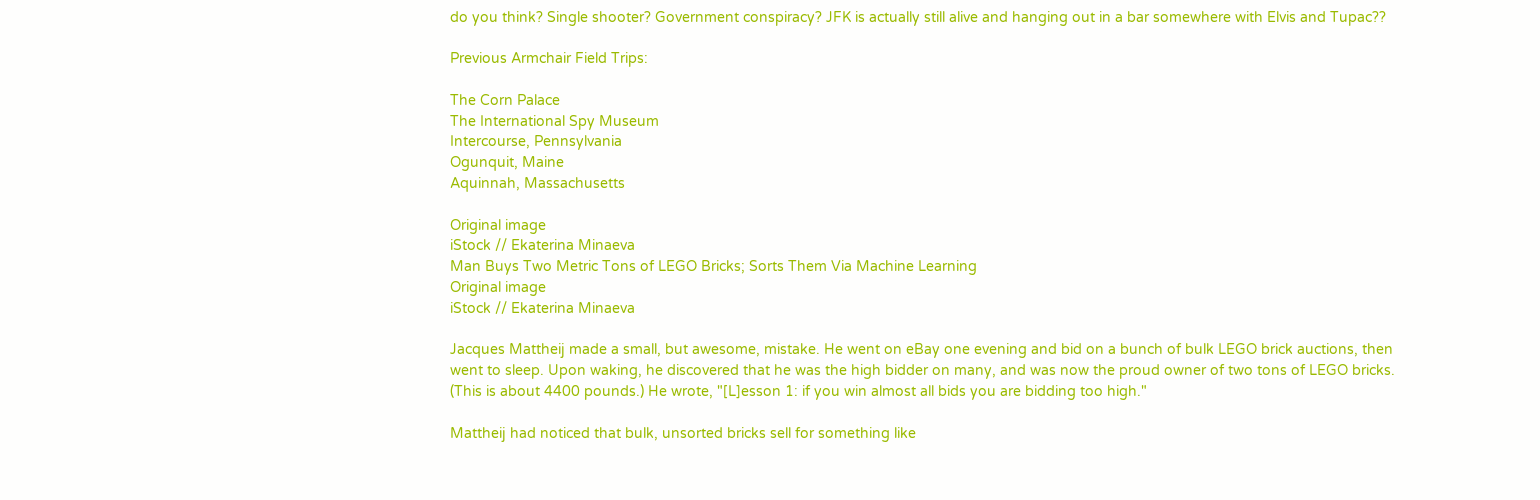do you think? Single shooter? Government conspiracy? JFK is actually still alive and hanging out in a bar somewhere with Elvis and Tupac??

Previous Armchair Field Trips:

The Corn Palace
The International Spy Museum
Intercourse, Pennsylvania
Ogunquit, Maine
Aquinnah, Massachusetts

Original image
iStock // Ekaterina Minaeva
Man Buys Two Metric Tons of LEGO Bricks; Sorts Them Via Machine Learning
Original image
iStock // Ekaterina Minaeva

Jacques Mattheij made a small, but awesome, mistake. He went on eBay one evening and bid on a bunch of bulk LEGO brick auctions, then went to sleep. Upon waking, he discovered that he was the high bidder on many, and was now the proud owner of two tons of LEGO bricks. (This is about 4400 pounds.) He wrote, "[L]esson 1: if you win almost all bids you are bidding too high."

Mattheij had noticed that bulk, unsorted bricks sell for something like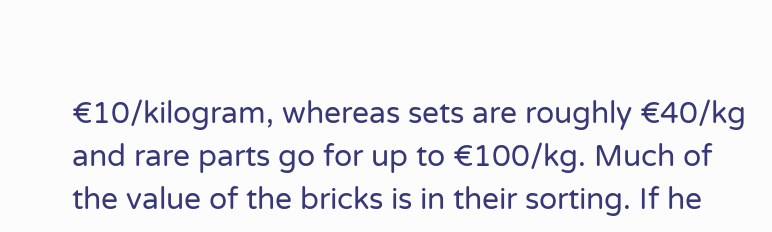€10/kilogram, whereas sets are roughly €40/kg and rare parts go for up to €100/kg. Much of the value of the bricks is in their sorting. If he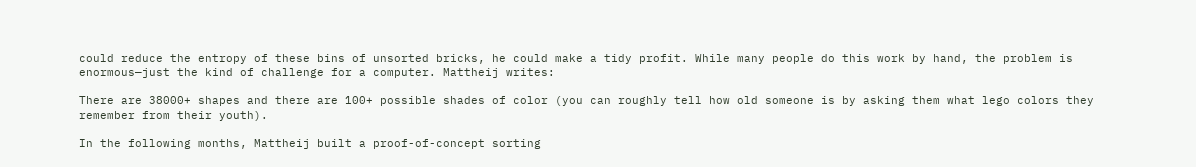could reduce the entropy of these bins of unsorted bricks, he could make a tidy profit. While many people do this work by hand, the problem is enormous—just the kind of challenge for a computer. Mattheij writes:

There are 38000+ shapes and there are 100+ possible shades of color (you can roughly tell how old someone is by asking them what lego colors they remember from their youth).

In the following months, Mattheij built a proof-of-concept sorting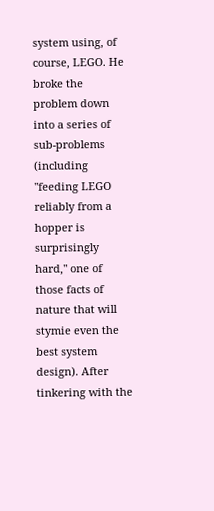system using, of course, LEGO. He broke the problem down into a series of sub-problems (including "feeding LEGO reliably from a hopper is surprisingly hard," one of those facts of nature that will stymie even the best system design). After tinkering with the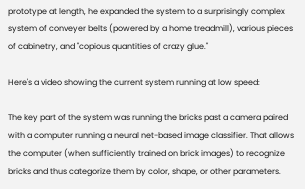prototype at length, he expanded the system to a surprisingly complex system of conveyer belts (powered by a home treadmill), various pieces of cabinetry, and "copious quantities of crazy glue."

Here's a video showing the current system running at low speed:

The key part of the system was running the bricks past a camera paired with a computer running a neural net-based image classifier. That allows the computer (when sufficiently trained on brick images) to recognize bricks and thus categorize them by color, shape, or other parameters.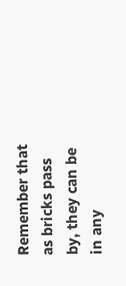Remember that as bricks pass by, they can be in any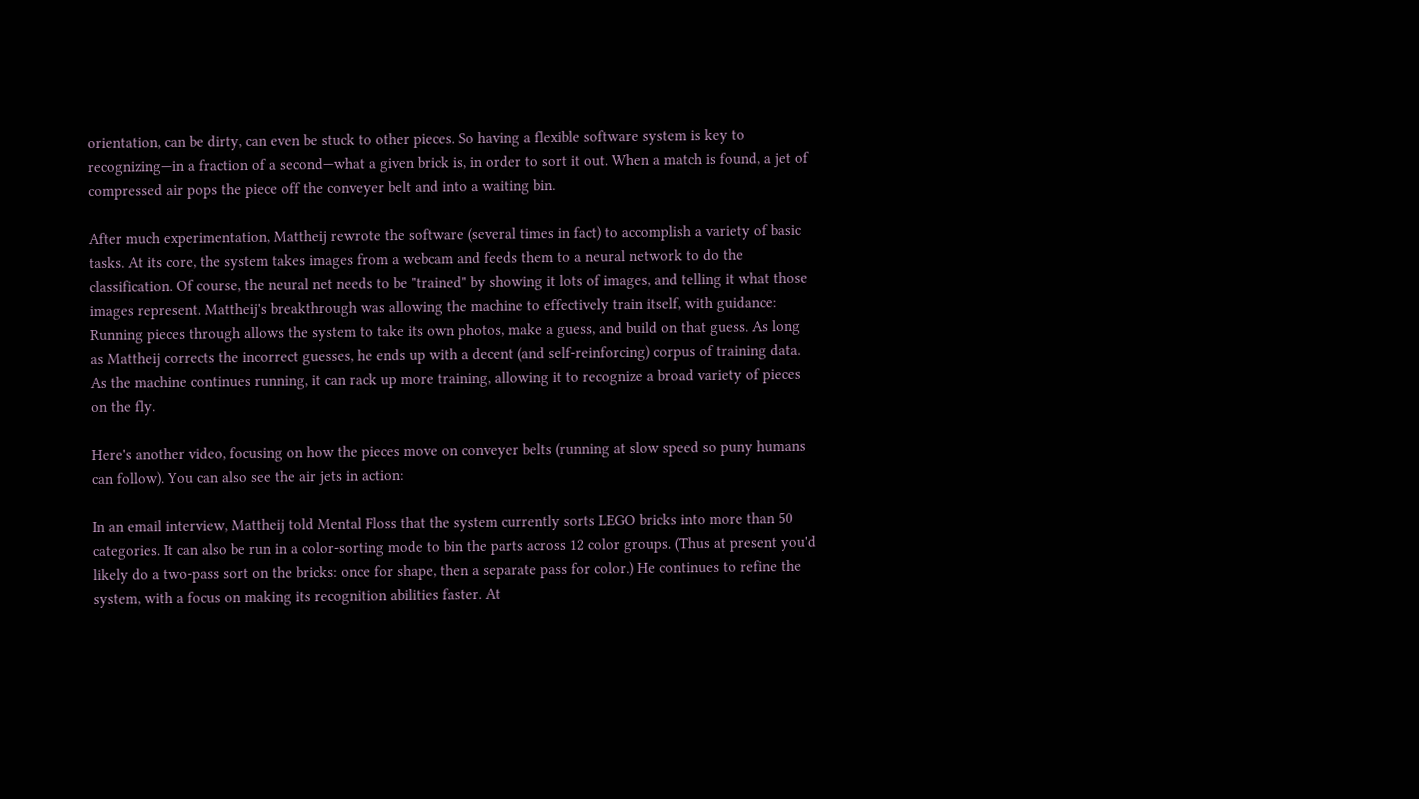orientation, can be dirty, can even be stuck to other pieces. So having a flexible software system is key to recognizing—in a fraction of a second—what a given brick is, in order to sort it out. When a match is found, a jet of compressed air pops the piece off the conveyer belt and into a waiting bin.

After much experimentation, Mattheij rewrote the software (several times in fact) to accomplish a variety of basic tasks. At its core, the system takes images from a webcam and feeds them to a neural network to do the classification. Of course, the neural net needs to be "trained" by showing it lots of images, and telling it what those images represent. Mattheij's breakthrough was allowing the machine to effectively train itself, with guidance: Running pieces through allows the system to take its own photos, make a guess, and build on that guess. As long as Mattheij corrects the incorrect guesses, he ends up with a decent (and self-reinforcing) corpus of training data. As the machine continues running, it can rack up more training, allowing it to recognize a broad variety of pieces on the fly.

Here's another video, focusing on how the pieces move on conveyer belts (running at slow speed so puny humans can follow). You can also see the air jets in action:

In an email interview, Mattheij told Mental Floss that the system currently sorts LEGO bricks into more than 50 categories. It can also be run in a color-sorting mode to bin the parts across 12 color groups. (Thus at present you'd likely do a two-pass sort on the bricks: once for shape, then a separate pass for color.) He continues to refine the system, with a focus on making its recognition abilities faster. At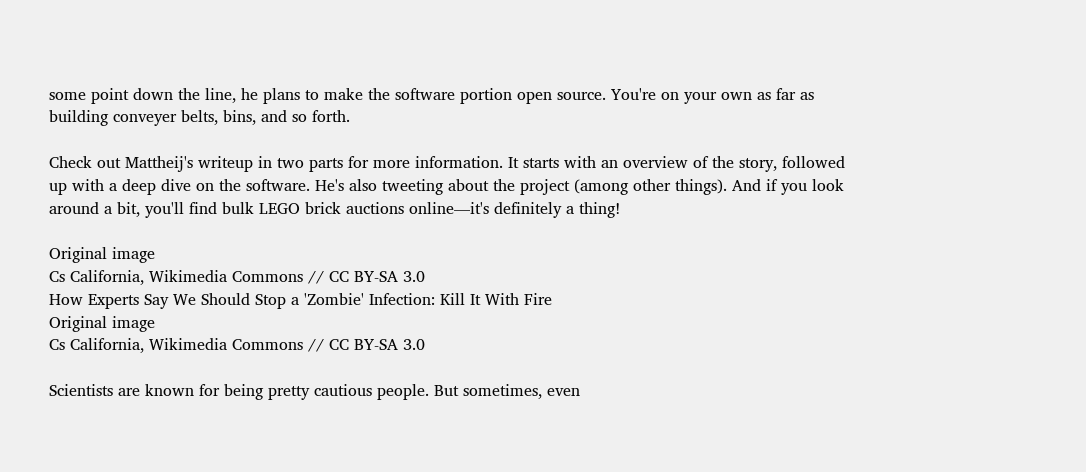some point down the line, he plans to make the software portion open source. You're on your own as far as building conveyer belts, bins, and so forth.

Check out Mattheij's writeup in two parts for more information. It starts with an overview of the story, followed up with a deep dive on the software. He's also tweeting about the project (among other things). And if you look around a bit, you'll find bulk LEGO brick auctions online—it's definitely a thing!

Original image
Cs California, Wikimedia Commons // CC BY-SA 3.0
How Experts Say We Should Stop a 'Zombie' Infection: Kill It With Fire
Original image
Cs California, Wikimedia Commons // CC BY-SA 3.0

Scientists are known for being pretty cautious people. But sometimes, even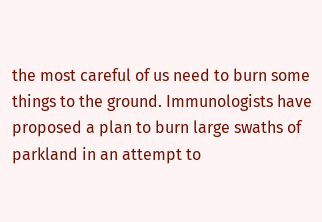the most careful of us need to burn some things to the ground. Immunologists have proposed a plan to burn large swaths of parkland in an attempt to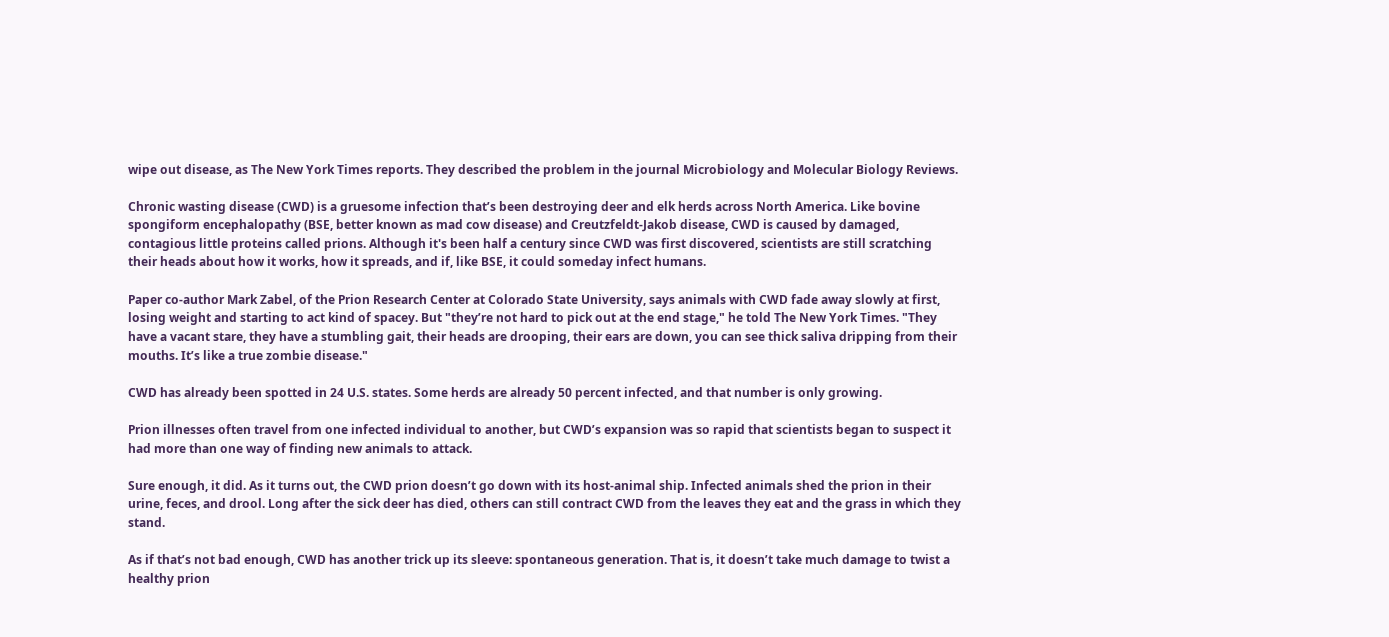wipe out disease, as The New York Times reports. They described the problem in the journal Microbiology and Molecular Biology Reviews.

Chronic wasting disease (CWD) is a gruesome infection that’s been destroying deer and elk herds across North America. Like bovine spongiform encephalopathy (BSE, better known as mad cow disease) and Creutzfeldt-Jakob disease, CWD is caused by damaged, contagious little proteins called prions. Although it's been half a century since CWD was first discovered, scientists are still scratching their heads about how it works, how it spreads, and if, like BSE, it could someday infect humans.

Paper co-author Mark Zabel, of the Prion Research Center at Colorado State University, says animals with CWD fade away slowly at first, losing weight and starting to act kind of spacey. But "they’re not hard to pick out at the end stage," he told The New York Times. "They have a vacant stare, they have a stumbling gait, their heads are drooping, their ears are down, you can see thick saliva dripping from their mouths. It’s like a true zombie disease."

CWD has already been spotted in 24 U.S. states. Some herds are already 50 percent infected, and that number is only growing.

Prion illnesses often travel from one infected individual to another, but CWD’s expansion was so rapid that scientists began to suspect it had more than one way of finding new animals to attack.

Sure enough, it did. As it turns out, the CWD prion doesn’t go down with its host-animal ship. Infected animals shed the prion in their urine, feces, and drool. Long after the sick deer has died, others can still contract CWD from the leaves they eat and the grass in which they stand.

As if that’s not bad enough, CWD has another trick up its sleeve: spontaneous generation. That is, it doesn’t take much damage to twist a healthy prion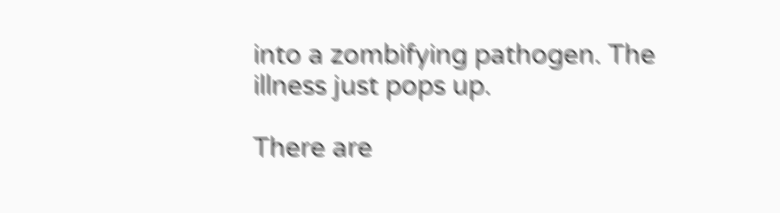into a zombifying pathogen. The illness just pops up.

There are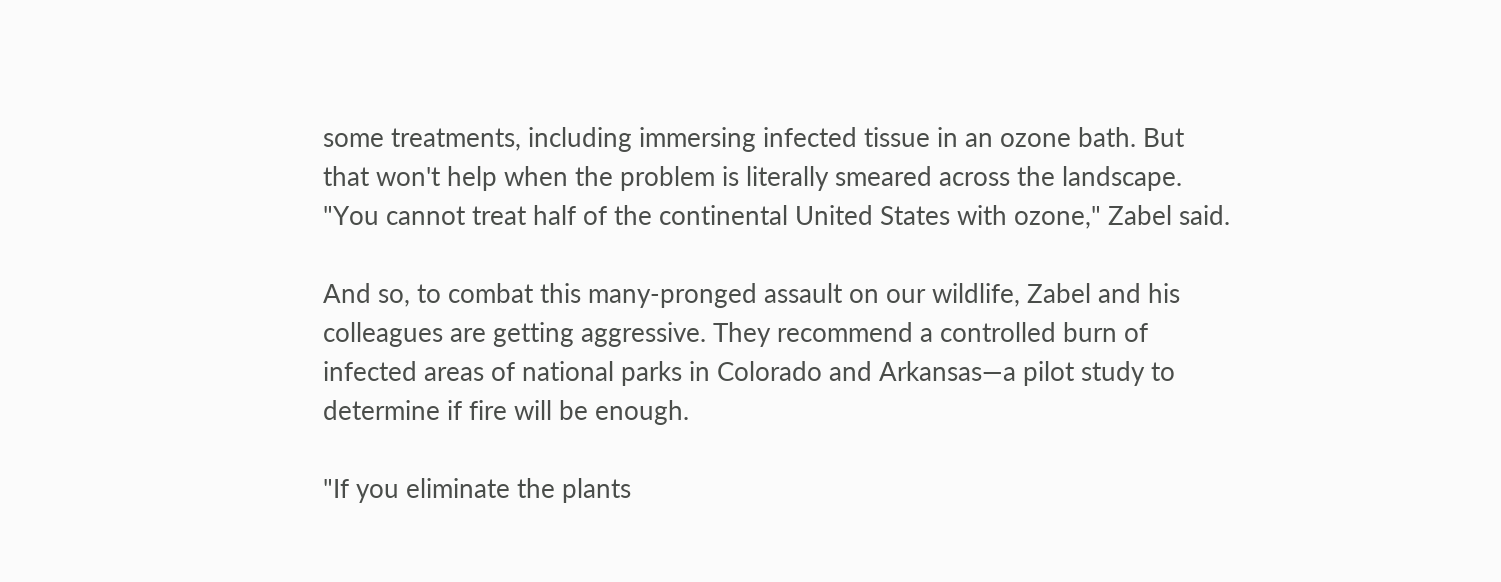some treatments, including immersing infected tissue in an ozone bath. But that won't help when the problem is literally smeared across the landscape. "You cannot treat half of the continental United States with ozone," Zabel said.

And so, to combat this many-pronged assault on our wildlife, Zabel and his colleagues are getting aggressive. They recommend a controlled burn of infected areas of national parks in Colorado and Arkansas—a pilot study to determine if fire will be enough.

"If you eliminate the plants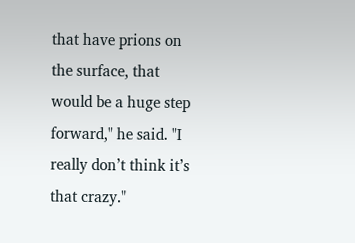that have prions on the surface, that would be a huge step forward," he said. "I really don’t think it’s that crazy."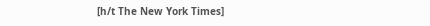[h/t The New York Times]